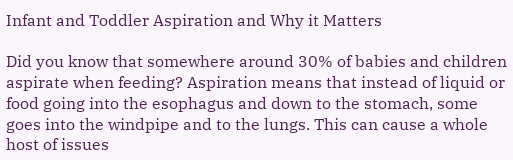Infant and Toddler Aspiration and Why it Matters

Did you know that somewhere around 30% of babies and children aspirate when feeding? Aspiration means that instead of liquid or food going into the esophagus and down to the stomach, some goes into the windpipe and to the lungs. This can cause a whole host of issues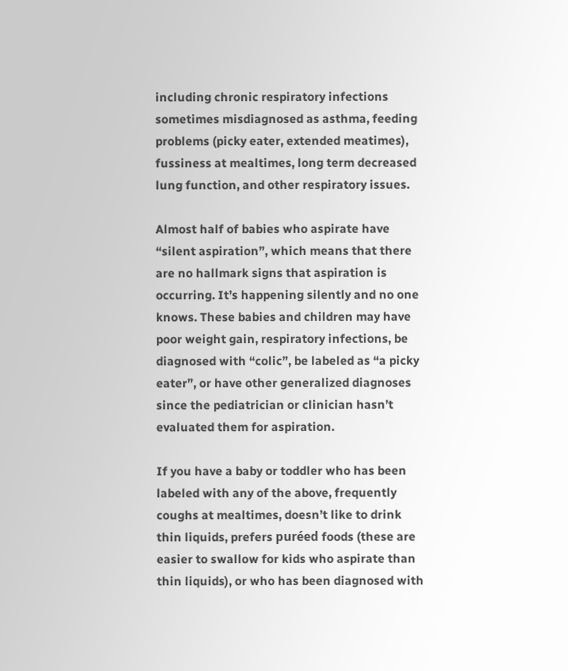including chronic respiratory infections sometimes misdiagnosed as asthma, feeding problems (picky eater, extended meatimes), fussiness at mealtimes, long term decreased lung function, and other respiratory issues.

Almost half of babies who aspirate have “silent aspiration”, which means that there are no hallmark signs that aspiration is occurring. It’s happening silently and no one knows. These babies and children may have poor weight gain, respiratory infections, be diagnosed with “colic”, be labeled as “a picky eater”, or have other generalized diagnoses since the pediatrician or clinician hasn’t evaluated them for aspiration.

If you have a baby or toddler who has been labeled with any of the above, frequently coughs at mealtimes, doesn’t like to drink thin liquids, prefers puréed foods (these are easier to swallow for kids who aspirate than thin liquids), or who has been diagnosed with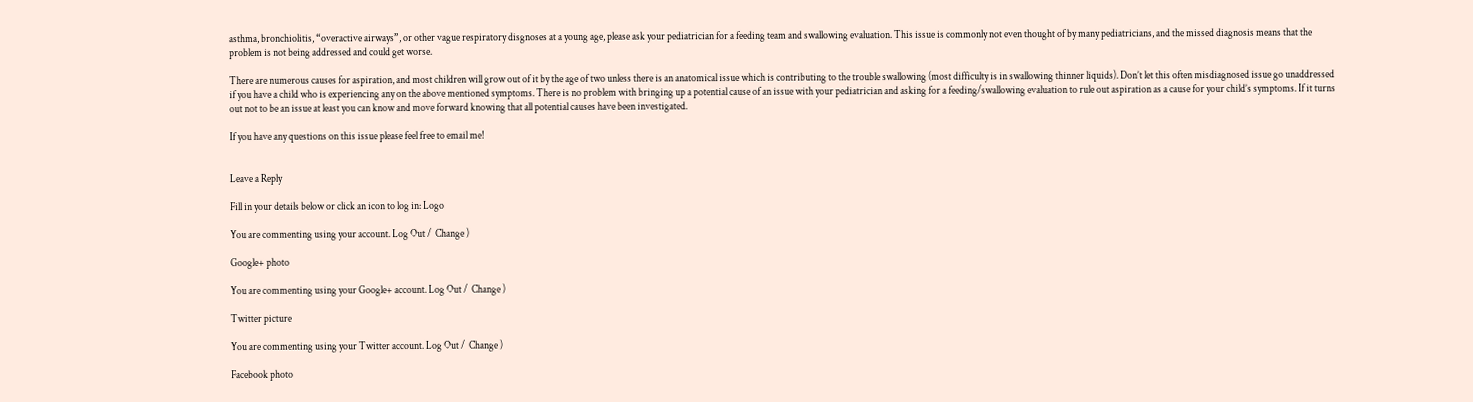asthma, bronchiolitis, “overactive airways”, or other vague respiratory disgnoses at a young age, please ask your pediatrician for a feeding team and swallowing evaluation. This issue is commonly not even thought of by many pediatricians, and the missed diagnosis means that the problem is not being addressed and could get worse.

There are numerous causes for aspiration, and most children will grow out of it by the age of two unless there is an anatomical issue which is contributing to the trouble swallowing (most difficulty is in swallowing thinner liquids). Don’t let this often misdiagnosed issue go unaddressed if you have a child who is experiencing any on the above mentioned symptoms. There is no problem with bringing up a potential cause of an issue with your pediatrician and asking for a feeding/swallowing evaluation to rule out aspiration as a cause for your child’s symptoms. If it turns out not to be an issue at least you can know and move forward knowing that all potential causes have been investigated.

If you have any questions on this issue please feel free to email me!


Leave a Reply

Fill in your details below or click an icon to log in: Logo

You are commenting using your account. Log Out /  Change )

Google+ photo

You are commenting using your Google+ account. Log Out /  Change )

Twitter picture

You are commenting using your Twitter account. Log Out /  Change )

Facebook photo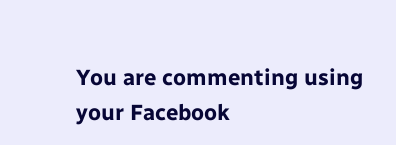You are commenting using your Facebook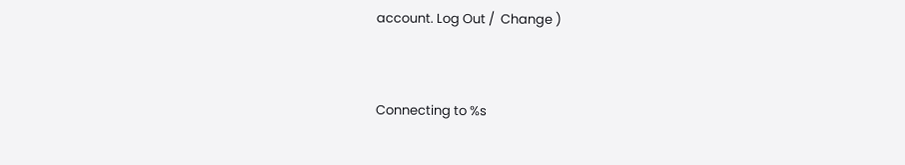account. Log Out /  Change )


Connecting to %s